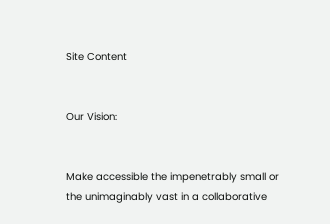Site Content


Our Vision:


Make accessible the impenetrably small or the unimaginably vast in a collaborative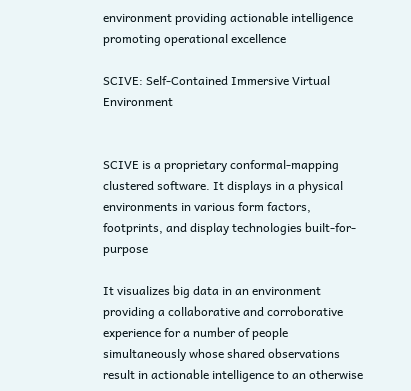environment providing actionable intelligence promoting operational excellence

SCIVE: Self-Contained Immersive Virtual Environment


SCIVE is a proprietary conformal-mapping clustered software. It displays in a physical environments in various form factors, footprints, and display technologies built-for-purpose

It visualizes big data in an environment providing a collaborative and corroborative experience for a number of people simultaneously whose shared observations result in actionable intelligence to an otherwise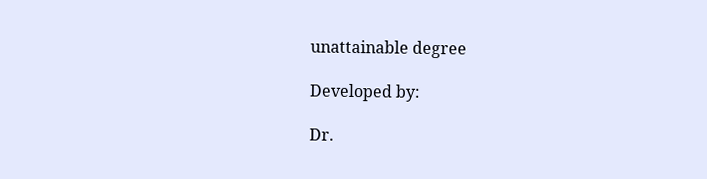unattainable degree

Developed by:

Dr.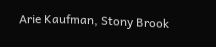Arie Kaufman, Stony Brook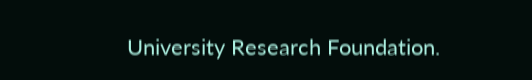University Research Foundation.